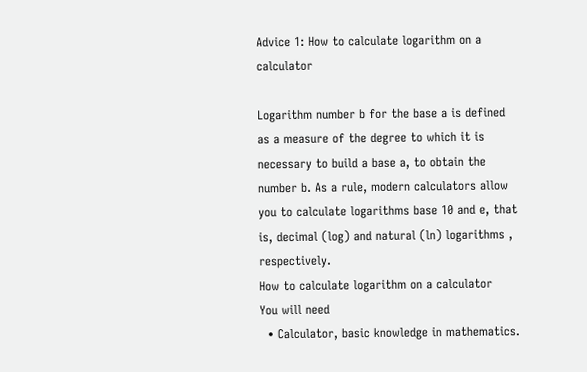Advice 1: How to calculate logarithm on a calculator

Logarithm number b for the base a is defined as a measure of the degree to which it is necessary to build a base a, to obtain the number b. As a rule, modern calculators allow you to calculate logarithms base 10 and e, that is, decimal (log) and natural (ln) logarithms , respectively.
How to calculate logarithm on a calculator
You will need
  • Calculator, basic knowledge in mathematics.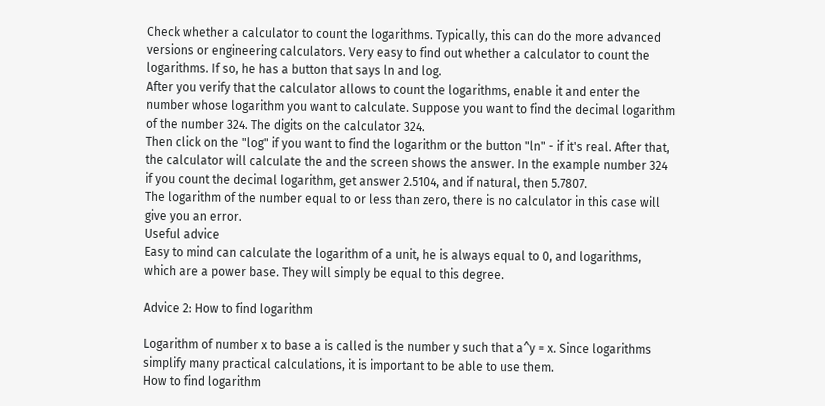Check whether a calculator to count the logarithms. Typically, this can do the more advanced versions or engineering calculators. Very easy to find out whether a calculator to count the logarithms. If so, he has a button that says ln and log.
After you verify that the calculator allows to count the logarithms, enable it and enter the number whose logarithm you want to calculate. Suppose you want to find the decimal logarithm of the number 324. The digits on the calculator 324.
Then click on the "log" if you want to find the logarithm or the button "ln" - if it's real. After that, the calculator will calculate the and the screen shows the answer. In the example number 324 if you count the decimal logarithm, get answer 2.5104, and if natural, then 5.7807.
The logarithm of the number equal to or less than zero, there is no calculator in this case will give you an error.
Useful advice
Easy to mind can calculate the logarithm of a unit, he is always equal to 0, and logarithms, which are a power base. They will simply be equal to this degree.

Advice 2: How to find logarithm

Logarithm of number x to base a is called is the number y such that a^y = x. Since logarithms simplify many practical calculations, it is important to be able to use them.
How to find logarithm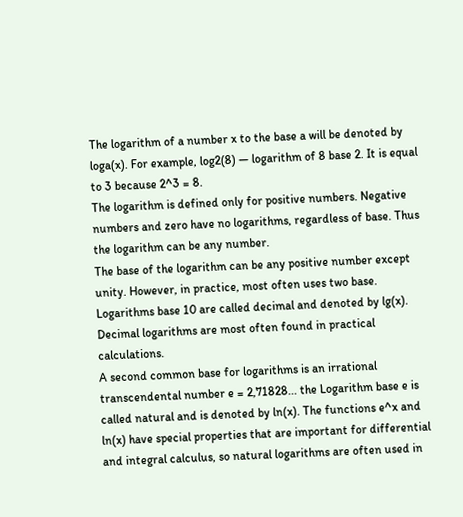The logarithm of a number x to the base a will be denoted by loga(x). For example, log2(8) — logarithm of 8 base 2. It is equal to 3 because 2^3 = 8.
The logarithm is defined only for positive numbers. Negative numbers and zero have no logarithms, regardless of base. Thus the logarithm can be any number.
The base of the logarithm can be any positive number except unity. However, in practice, most often uses two base. Logarithms base 10 are called decimal and denoted by lg(x). Decimal logarithms are most often found in practical calculations.
A second common base for logarithms is an irrational transcendental number e = 2,71828... the Logarithm base e is called natural and is denoted by ln(x). The functions e^x and ln(x) have special properties that are important for differential and integral calculus, so natural logarithms are often used in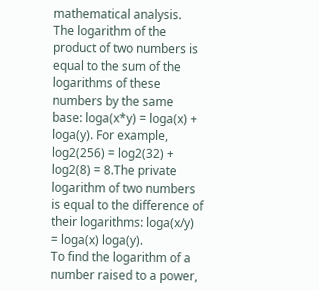mathematical analysis.
The logarithm of the product of two numbers is equal to the sum of the logarithms of these numbers by the same base: loga(x*y) = loga(x) + loga(y). For example, log2(256) = log2(32) + log2(8) = 8.The private logarithm of two numbers is equal to the difference of their logarithms: loga(x/y) = loga(x) loga(y).
To find the logarithm of a number raised to a power,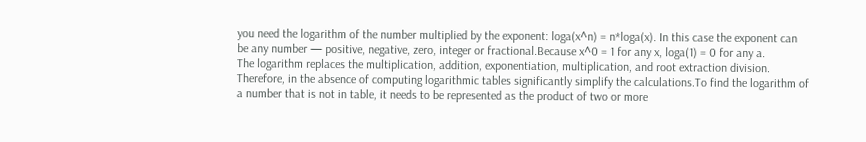you need the logarithm of the number multiplied by the exponent: loga(x^n) = n*loga(x). In this case the exponent can be any number — positive, negative, zero, integer or fractional.Because x^0 = 1 for any x, loga(1) = 0 for any a.
The logarithm replaces the multiplication, addition, exponentiation, multiplication, and root extraction division. Therefore, in the absence of computing logarithmic tables significantly simplify the calculations.To find the logarithm of a number that is not in table, it needs to be represented as the product of two or more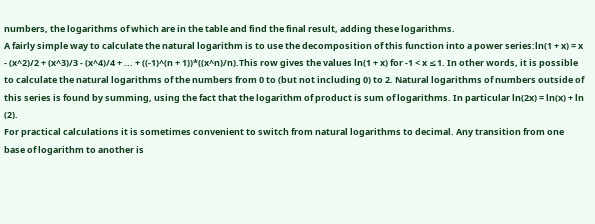numbers, the logarithms of which are in the table and find the final result, adding these logarithms.
A fairly simple way to calculate the natural logarithm is to use the decomposition of this function into a power series:ln(1 + x) = x - (x^2)/2 + (x^3)/3 - (x^4)/4 + ... + ((-1)^(n + 1))*((x^n)/n).This row gives the values ln(1 + x) for -1 < x ≤1. In other words, it is possible to calculate the natural logarithms of the numbers from 0 to (but not including 0) to 2. Natural logarithms of numbers outside of this series is found by summing, using the fact that the logarithm of product is sum of logarithms. In particular ln(2x) = ln(x) + ln (2).
For practical calculations it is sometimes convenient to switch from natural logarithms to decimal. Any transition from one base of logarithm to another is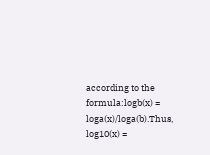according to the formula:logb(x) = loga(x)/loga(b).Thus, log10(x) =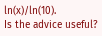ln(x)/ln(10).
Is the advice useful?